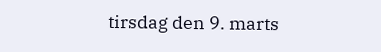tirsdag den 9. marts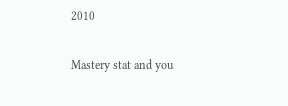2010

Mastery stat and you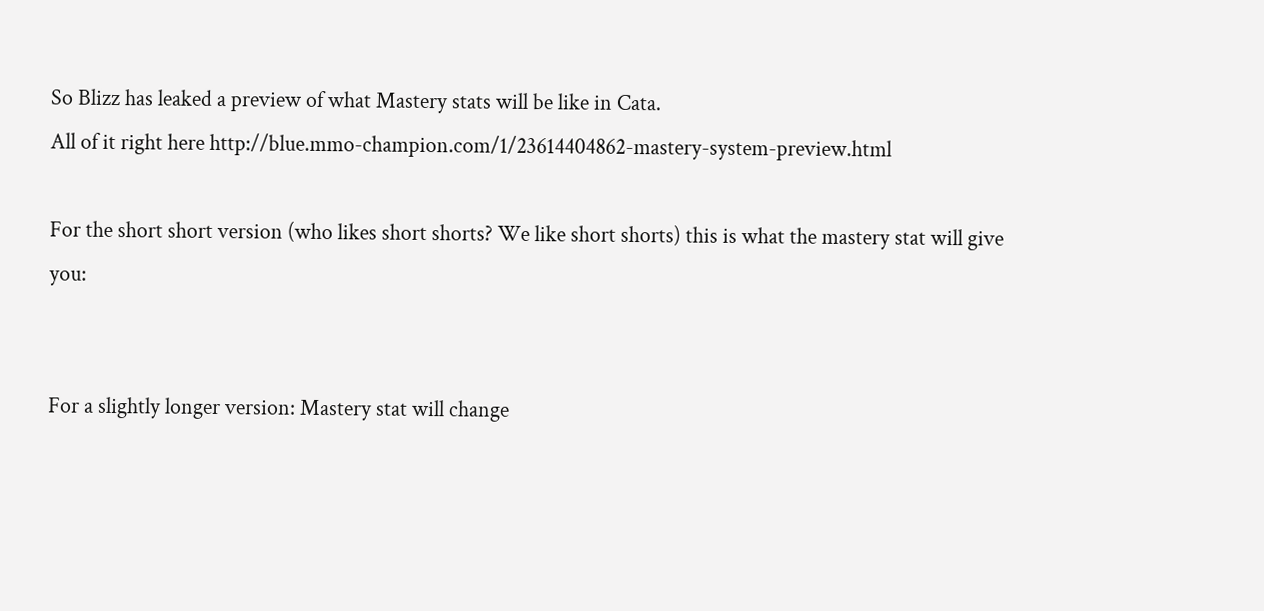So Blizz has leaked a preview of what Mastery stats will be like in Cata.
All of it right here http://blue.mmo-champion.com/1/23614404862-mastery-system-preview.html

For the short short version (who likes short shorts? We like short shorts) this is what the mastery stat will give you:


For a slightly longer version: Mastery stat will change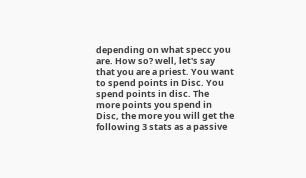depending on what specc you are. How so? well, let's say that you are a priest. You want to spend points in Disc. You spend points in disc. The more points you spend in Disc, the more you will get the following 3 stats as a passive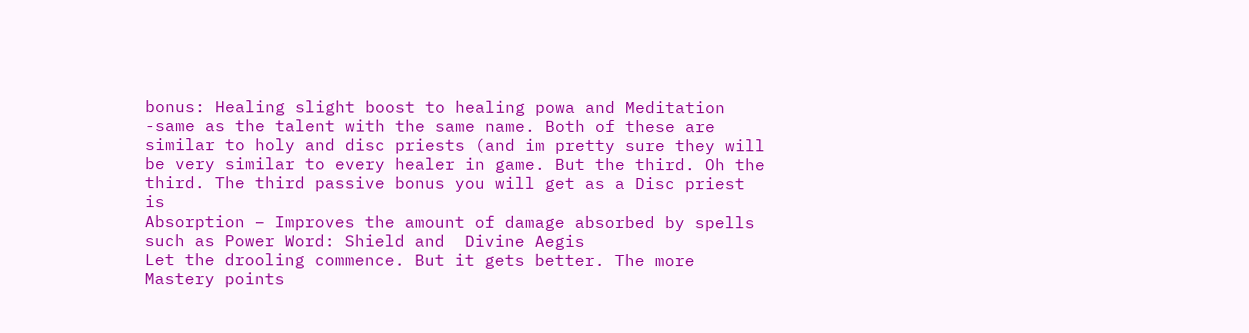bonus: Healing slight boost to healing powa and Meditation -same as the talent with the same name. Both of these are similar to holy and disc priests (and im pretty sure they will be very similar to every healer in game. But the third. Oh the third. The third passive bonus you will get as a Disc priest is
Absorption – Improves the amount of damage absorbed by spells such as Power Word: Shield and  Divine Aegis
Let the drooling commence. But it gets better. The more Mastery points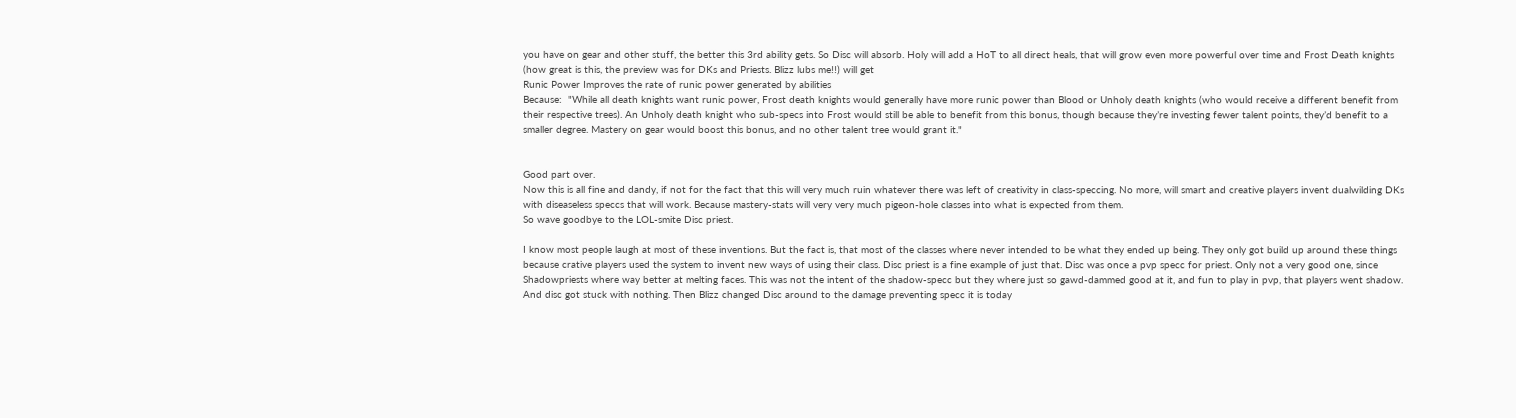you have on gear and other stuff, the better this 3rd ability gets. So Disc will absorb. Holy will add a HoT to all direct heals, that will grow even more powerful over time and Frost Death knights (how great is this, the preview was for DKs and Priests. Blizz lubs me!!) will get
Runic Power Improves the rate of runic power generated by abilities
Because:  "While all death knights want runic power, Frost death knights would generally have more runic power than Blood or Unholy death knights (who would receive a different benefit from their respective trees). An Unholy death knight who sub-specs into Frost would still be able to benefit from this bonus, though because they’re investing fewer talent points, they’d benefit to a smaller degree. Mastery on gear would boost this bonus, and no other talent tree would grant it."


Good part over.
Now this is all fine and dandy, if not for the fact that this will very much ruin whatever there was left of creativity in class-speccing. No more, will smart and creative players invent dualwilding DKs with diseaseless speccs that will work. Because mastery-stats will very very much pigeon-hole classes into what is expected from them.
So wave goodbye to the LOL-smite Disc priest.

I know most people laugh at most of these inventions. But the fact is, that most of the classes where never intended to be what they ended up being. They only got build up around these things because crative players used the system to invent new ways of using their class. Disc priest is a fine example of just that. Disc was once a pvp specc for priest. Only not a very good one, since Shadowpriests where way better at melting faces. This was not the intent of the shadow-specc but they where just so gawd-dammed good at it, and fun to play in pvp, that players went shadow. And disc got stuck with nothing. Then Blizz changed Disc around to the damage preventing specc it is today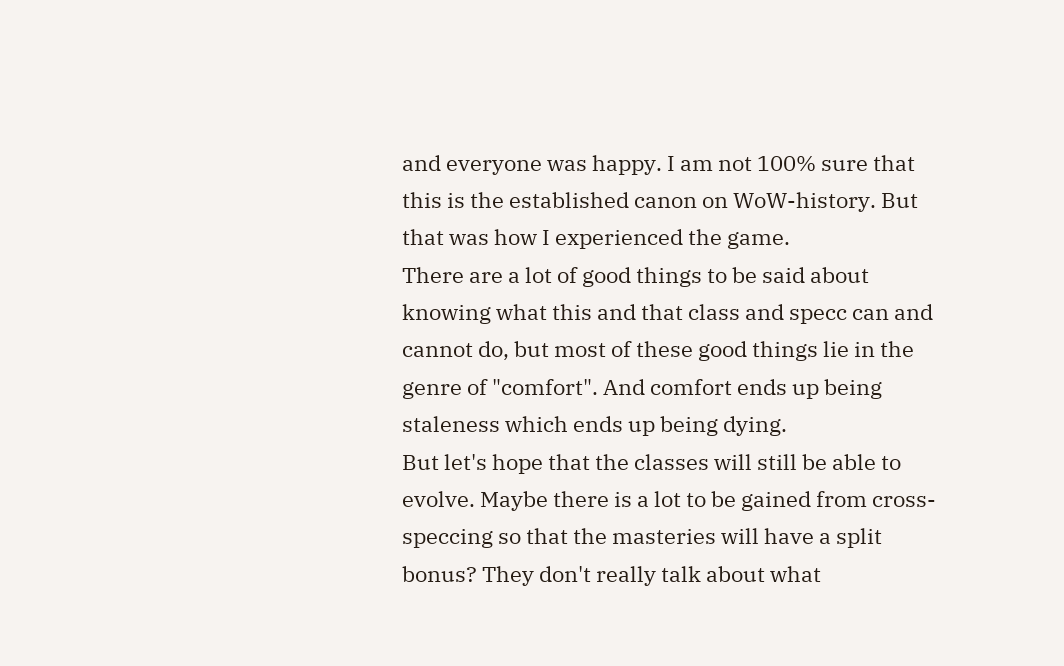and everyone was happy. I am not 100% sure that this is the established canon on WoW-history. But that was how I experienced the game.
There are a lot of good things to be said about knowing what this and that class and specc can and cannot do, but most of these good things lie in the genre of "comfort". And comfort ends up being staleness which ends up being dying.
But let's hope that the classes will still be able to evolve. Maybe there is a lot to be gained from cross-speccing so that the masteries will have a split bonus? They don't really talk about what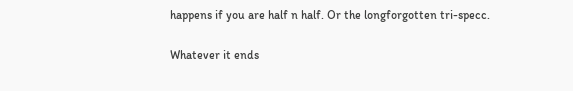happens if you are half n half. Or the longforgotten tri-specc.

Whatever it ends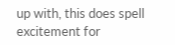up with, this does spell excitement for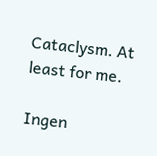Cataclysm. At least for me.

Ingen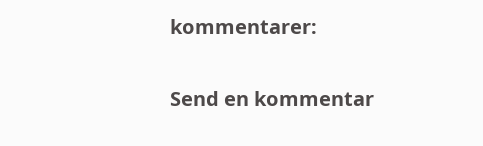kommentarer:

Send en kommentar